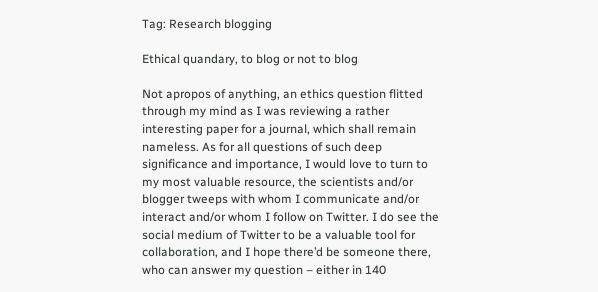Tag: Research blogging

Ethical quandary, to blog or not to blog

Not apropos of anything, an ethics question flitted through my mind as I was reviewing a rather interesting paper for a journal, which shall remain nameless. As for all questions of such deep significance and importance, I would love to turn to my most valuable resource, the scientists and/or blogger tweeps with whom I communicate and/or interact and/or whom I follow on Twitter. I do see the social medium of Twitter to be a valuable tool for collaboration, and I hope there’d be someone there, who can answer my question – either in 140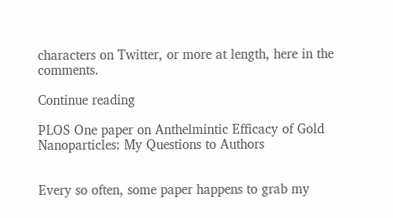characters on Twitter, or more at length, here in the comments.

Continue reading

PLOS One paper on Anthelmintic Efficacy of Gold Nanoparticles: My Questions to Authors


Every so often, some paper happens to grab my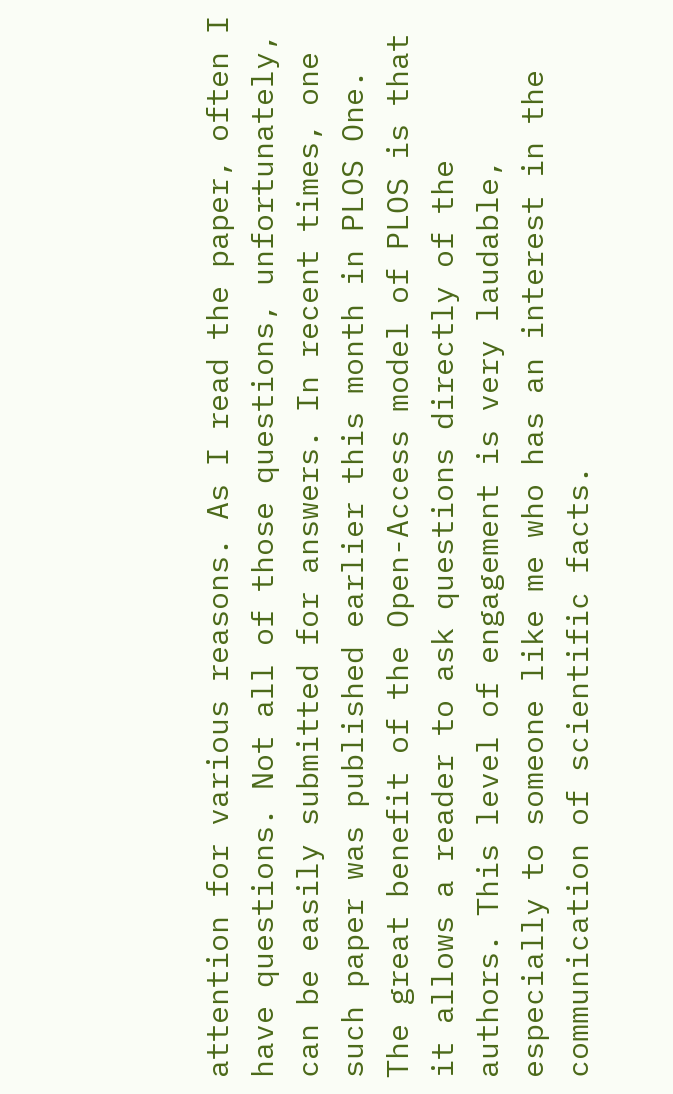attention for various reasons. As I read the paper, often I have questions. Not all of those questions, unfortunately, can be easily submitted for answers. In recent times, one such paper was published earlier this month in PLOS One. The great benefit of the Open-Access model of PLOS is that it allows a reader to ask questions directly of the authors. This level of engagement is very laudable, especially to someone like me who has an interest in the communication of scientific facts.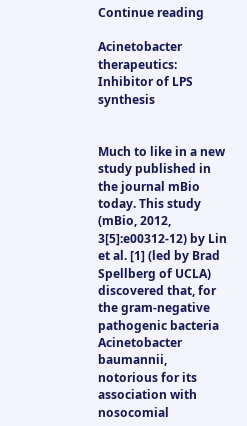Continue reading

Acinetobacter therapeutics: Inhibitor of LPS synthesis


Much to like in a new study published in the journal mBio today. This study (mBio, 2012, 3[5]:e00312-12) by Lin et al. [1] (led by Brad Spellberg of UCLA) discovered that, for the gram-negative pathogenic bacteria Acinetobacter baumannii, notorious for its association with nosocomial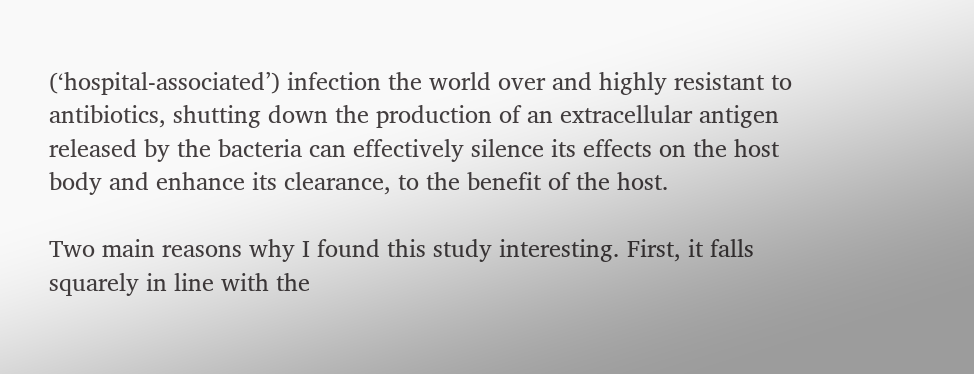(‘hospital-associated’) infection the world over and highly resistant to antibiotics, shutting down the production of an extracellular antigen released by the bacteria can effectively silence its effects on the host body and enhance its clearance, to the benefit of the host.

Two main reasons why I found this study interesting. First, it falls squarely in line with the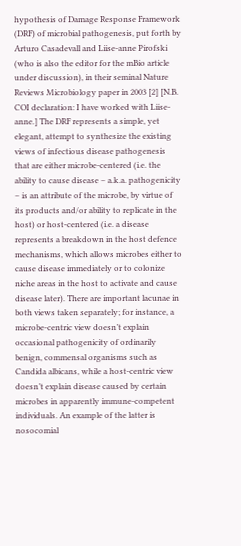hypothesis of Damage Response Framework (DRF) of microbial pathogenesis, put forth by Arturo Casadevall and Liise-anne Pirofski (who is also the editor for the mBio article under discussion), in their seminal Nature Reviews Microbiology paper in 2003 [2] [N.B. COI declaration: I have worked with Liise-anne.] The DRF represents a simple, yet elegant, attempt to synthesize the existing views of infectious disease pathogenesis that are either microbe-centered (i.e. the ability to cause disease – a.k.a. pathogenicity – is an attribute of the microbe, by virtue of its products and/or ability to replicate in the host) or host-centered (i.e. a disease represents a breakdown in the host defence mechanisms, which allows microbes either to cause disease immediately or to colonize niche areas in the host to activate and cause disease later). There are important lacunae in both views taken separately; for instance, a microbe-centric view doesn’t explain occasional pathogenicity of ordinarily benign, commensal organisms such as Candida albicans, while a host-centric view doesn’t explain disease caused by certain microbes in apparently immune-competent individuals. An example of the latter is nosocomial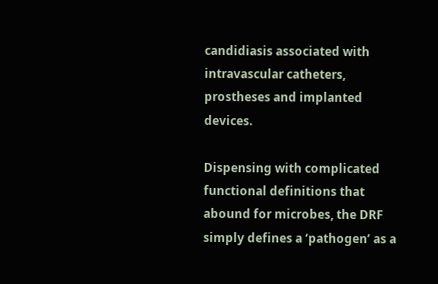candidiasis associated with intravascular catheters, prostheses and implanted devices.

Dispensing with complicated functional definitions that abound for microbes, the DRF simply defines a ‘pathogen’ as a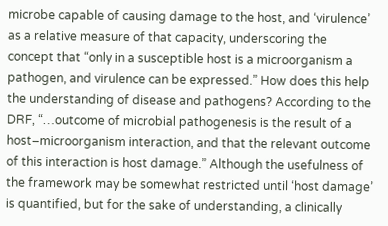microbe capable of causing damage to the host, and ‘virulence’ as a relative measure of that capacity, underscoring the concept that “only in a susceptible host is a microorganism a pathogen, and virulence can be expressed.” How does this help the understanding of disease and pathogens? According to the DRF, “…outcome of microbial pathogenesis is the result of a host–microorganism interaction, and that the relevant outcome of this interaction is host damage.” Although the usefulness of the framework may be somewhat restricted until ‘host damage’ is quantified, but for the sake of understanding, a clinically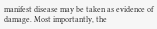manifest disease may be taken as evidence of damage. Most importantly, the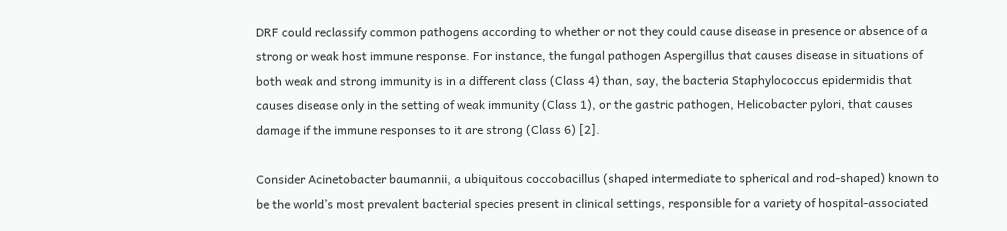DRF could reclassify common pathogens according to whether or not they could cause disease in presence or absence of a strong or weak host immune response. For instance, the fungal pathogen Aspergillus that causes disease in situations of both weak and strong immunity is in a different class (Class 4) than, say, the bacteria Staphylococcus epidermidis that causes disease only in the setting of weak immunity (Class 1), or the gastric pathogen, Helicobacter pylori, that causes damage if the immune responses to it are strong (Class 6) [2].

Consider Acinetobacter baumannii, a ubiquitous coccobacillus (shaped intermediate to spherical and rod-shaped) known to be the world’s most prevalent bacterial species present in clinical settings, responsible for a variety of hospital-associated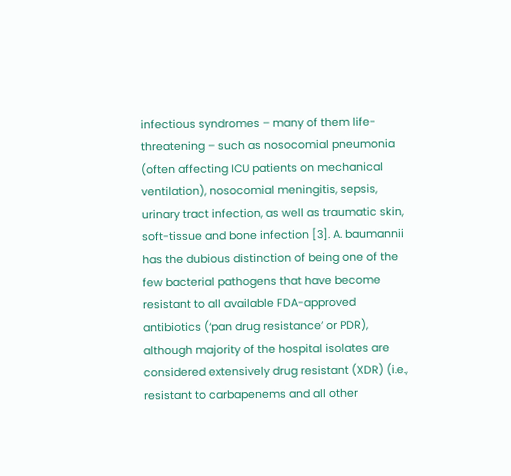infectious syndromes – many of them life-threatening – such as nosocomial pneumonia (often affecting ICU patients on mechanical ventilation), nosocomial meningitis, sepsis, urinary tract infection, as well as traumatic skin, soft-tissue and bone infection [3]. A. baumannii has the dubious distinction of being one of the few bacterial pathogens that have become resistant to all available FDA-approved antibiotics (‘pan drug resistance’ or PDR), although majority of the hospital isolates are considered extensively drug resistant (XDR) (i.e., resistant to carbapenems and all other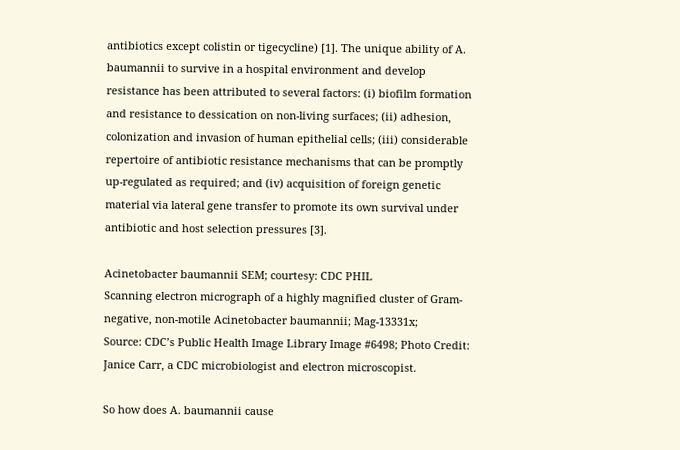antibiotics except colistin or tigecycline) [1]. The unique ability of A. baumannii to survive in a hospital environment and develop resistance has been attributed to several factors: (i) biofilm formation and resistance to dessication on non-living surfaces; (ii) adhesion, colonization and invasion of human epithelial cells; (iii) considerable repertoire of antibiotic resistance mechanisms that can be promptly up-regulated as required; and (iv) acquisition of foreign genetic material via lateral gene transfer to promote its own survival under antibiotic and host selection pressures [3].

Acinetobacter baumannii SEM; courtesy: CDC PHIL
Scanning electron micrograph of a highly magnified cluster of Gram-negative, non-motile Acinetobacter baumannii; Mag-13331x;
Source: CDC’s Public Health Image Library Image #6498; Photo Credit: Janice Carr, a CDC microbiologist and electron microscopist.

So how does A. baumannii cause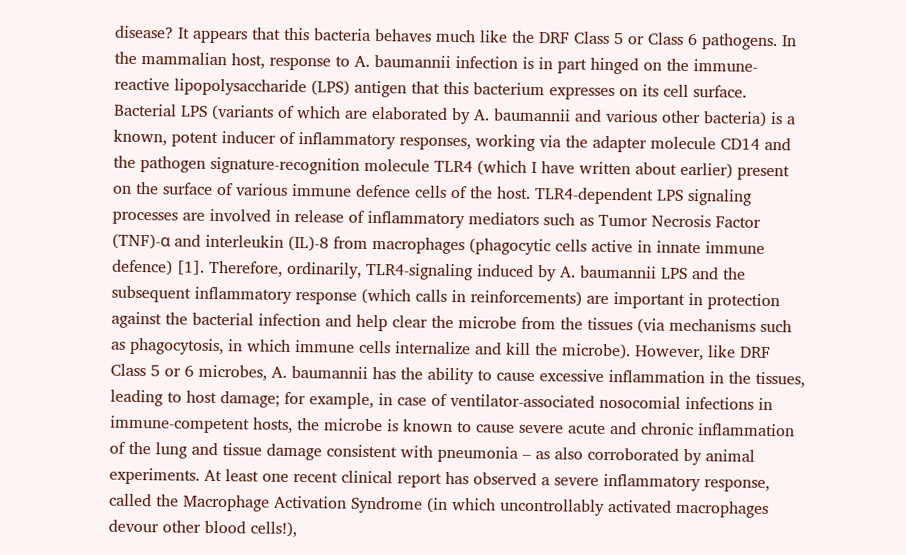disease? It appears that this bacteria behaves much like the DRF Class 5 or Class 6 pathogens. In the mammalian host, response to A. baumannii infection is in part hinged on the immune-reactive lipopolysaccharide (LPS) antigen that this bacterium expresses on its cell surface. Bacterial LPS (variants of which are elaborated by A. baumannii and various other bacteria) is a known, potent inducer of inflammatory responses, working via the adapter molecule CD14 and the pathogen signature-recognition molecule TLR4 (which I have written about earlier) present on the surface of various immune defence cells of the host. TLR4-dependent LPS signaling processes are involved in release of inflammatory mediators such as Tumor Necrosis Factor (TNF)-α and interleukin (IL)-8 from macrophages (phagocytic cells active in innate immune defence) [1]. Therefore, ordinarily, TLR4-signaling induced by A. baumannii LPS and the subsequent inflammatory response (which calls in reinforcements) are important in protection against the bacterial infection and help clear the microbe from the tissues (via mechanisms such as phagocytosis, in which immune cells internalize and kill the microbe). However, like DRF Class 5 or 6 microbes, A. baumannii has the ability to cause excessive inflammation in the tissues, leading to host damage; for example, in case of ventilator-associated nosocomial infections in immune-competent hosts, the microbe is known to cause severe acute and chronic inflammation of the lung and tissue damage consistent with pneumonia – as also corroborated by animal experiments. At least one recent clinical report has observed a severe inflammatory response, called the Macrophage Activation Syndrome (in which uncontrollably activated macrophages devour other blood cells!),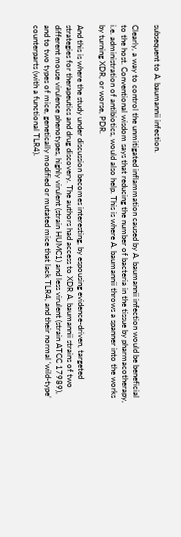subsequent to A. baumannii infection.

Clearly, a way to control the unmitigated inflammation caused by A. baumannii infection would be beneficial to the host. Conventional wisdom says that reducing the number of bacteria in the tissue by pharmacotherapy, i.e. administration of antibiotics, would also help. This is where A. baumannii throws a spanner into the works by turning XDR, or worse, PDR.

And this is where the study under discussion becomes interesting, by espousing evidence-driven, targeted strategies for therapeutics and drug discovery. The authors had access to XDR A. baumannii strains of two different mouse virulence phenotypes, highly virulent (strain HUMC1) and less virulent (strain ATCC 17989), and to two types of mice, genetically modified or mutated mice that lack TLR4, and their normal ‘wild-type’ counterparts (with a functional TLR4).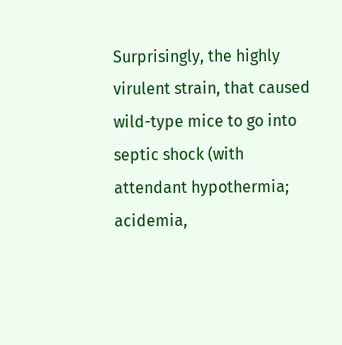Surprisingly, the highly virulent strain, that caused wild-type mice to go into septic shock (with attendant hypothermia; acidemia,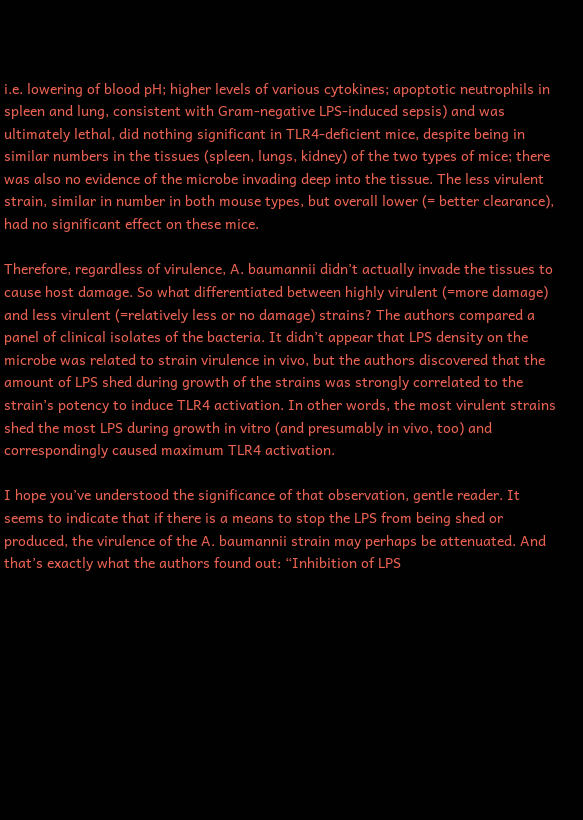i.e. lowering of blood pH; higher levels of various cytokines; apoptotic neutrophils in spleen and lung, consistent with Gram-negative LPS-induced sepsis) and was ultimately lethal, did nothing significant in TLR4-deficient mice, despite being in similar numbers in the tissues (spleen, lungs, kidney) of the two types of mice; there was also no evidence of the microbe invading deep into the tissue. The less virulent strain, similar in number in both mouse types, but overall lower (= better clearance), had no significant effect on these mice.

Therefore, regardless of virulence, A. baumannii didn’t actually invade the tissues to cause host damage. So what differentiated between highly virulent (=more damage) and less virulent (=relatively less or no damage) strains? The authors compared a panel of clinical isolates of the bacteria. It didn’t appear that LPS density on the microbe was related to strain virulence in vivo, but the authors discovered that the amount of LPS shed during growth of the strains was strongly correlated to the strain’s potency to induce TLR4 activation. In other words, the most virulent strains shed the most LPS during growth in vitro (and presumably in vivo, too) and correspondingly caused maximum TLR4 activation.

I hope you’ve understood the significance of that observation, gentle reader. It seems to indicate that if there is a means to stop the LPS from being shed or produced, the virulence of the A. baumannii strain may perhaps be attenuated. And that’s exactly what the authors found out: “Inhibition of LPS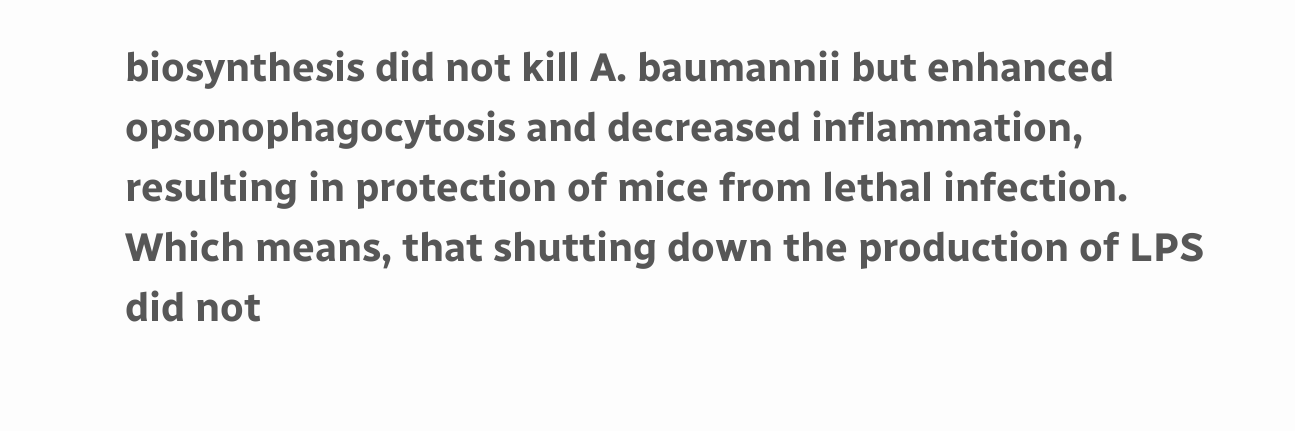biosynthesis did not kill A. baumannii but enhanced opsonophagocytosis and decreased inflammation, resulting in protection of mice from lethal infection. Which means, that shutting down the production of LPS did not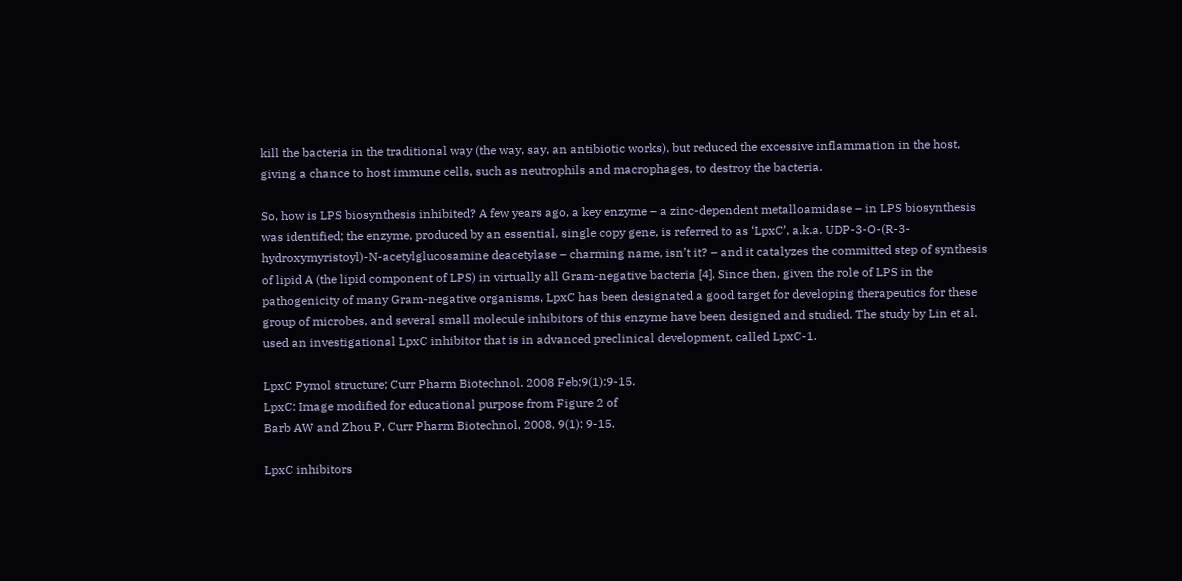kill the bacteria in the traditional way (the way, say, an antibiotic works), but reduced the excessive inflammation in the host, giving a chance to host immune cells, such as neutrophils and macrophages, to destroy the bacteria.

So, how is LPS biosynthesis inhibited? A few years ago, a key enzyme – a zinc-dependent metalloamidase – in LPS biosynthesis was identified; the enzyme, produced by an essential, single copy gene, is referred to as ‘LpxC’, a.k.a. UDP-3-O-(R-3-hydroxymyristoyl)-N-acetylglucosamine deacetylase – charming name, isn’t it? – and it catalyzes the committed step of synthesis of lipid A (the lipid component of LPS) in virtually all Gram-negative bacteria [4]. Since then, given the role of LPS in the pathogenicity of many Gram-negative organisms, LpxC has been designated a good target for developing therapeutics for these group of microbes, and several small molecule inhibitors of this enzyme have been designed and studied. The study by Lin et al. used an investigational LpxC inhibitor that is in advanced preclinical development, called LpxC-1.

LpxC Pymol structure; Curr Pharm Biotechnol. 2008 Feb;9(1):9-15.
LpxC: Image modified for educational purpose from Figure 2 of
Barb AW and Zhou P, Curr Pharm Biotechnol, 2008, 9(1): 9-15.

LpxC inhibitors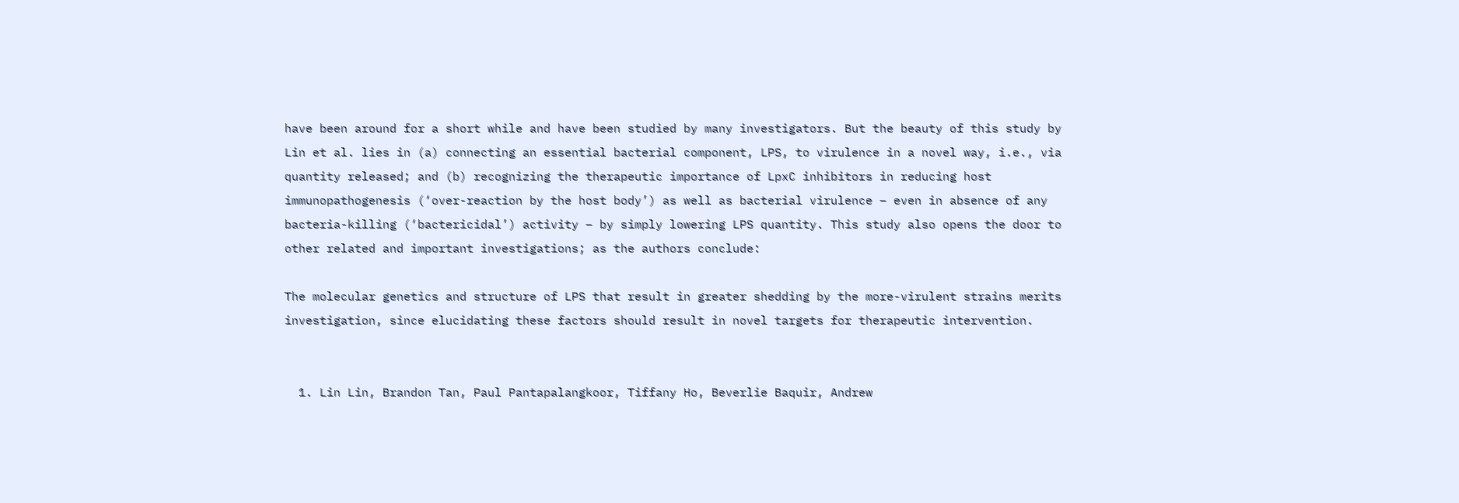have been around for a short while and have been studied by many investigators. But the beauty of this study by Lin et al. lies in (a) connecting an essential bacterial component, LPS, to virulence in a novel way, i.e., via quantity released; and (b) recognizing the therapeutic importance of LpxC inhibitors in reducing host immunopathogenesis (‘over-reaction by the host body’) as well as bacterial virulence – even in absence of any bacteria-killing (‘bactericidal’) activity – by simply lowering LPS quantity. This study also opens the door to other related and important investigations; as the authors conclude:

The molecular genetics and structure of LPS that result in greater shedding by the more-virulent strains merits investigation, since elucidating these factors should result in novel targets for therapeutic intervention.


  1. Lin Lin, Brandon Tan, Paul Pantapalangkoor, Tiffany Ho, Beverlie Baquir, Andrew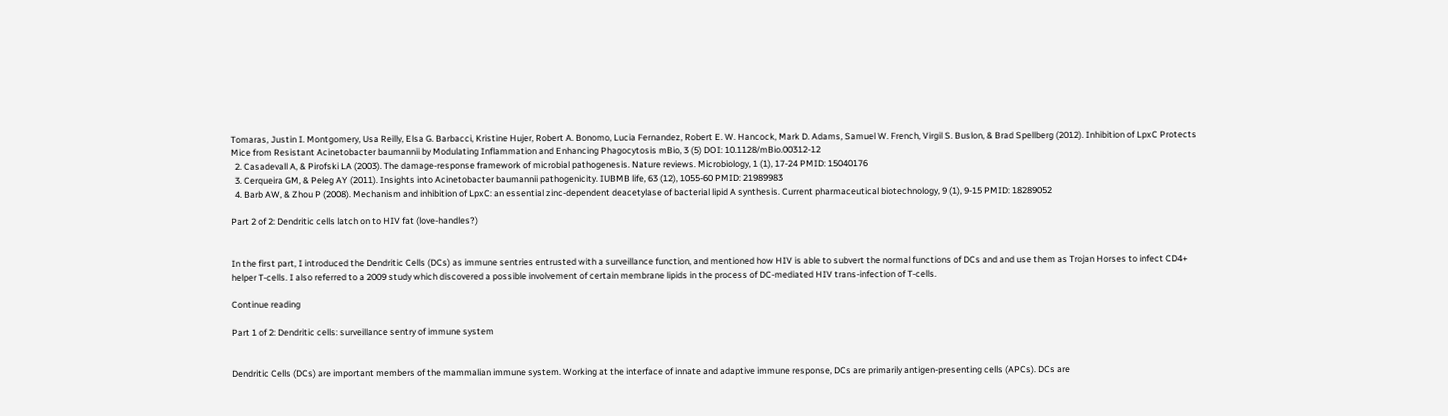Tomaras, Justin I. Montgomery, Usa Reilly, Elsa G. Barbacci, Kristine Hujer, Robert A. Bonomo, Lucia Fernandez, Robert E. W. Hancock, Mark D. Adams, Samuel W. French, Virgil S. Buslon, & Brad Spellberg (2012). Inhibition of LpxC Protects Mice from Resistant Acinetobacter baumannii by Modulating Inflammation and Enhancing Phagocytosis mBio, 3 (5) DOI: 10.1128/mBio.00312-12
  2. Casadevall A, & Pirofski LA (2003). The damage-response framework of microbial pathogenesis. Nature reviews. Microbiology, 1 (1), 17-24 PMID: 15040176
  3. Cerqueira GM, & Peleg AY (2011). Insights into Acinetobacter baumannii pathogenicity. IUBMB life, 63 (12), 1055-60 PMID: 21989983
  4. Barb AW, & Zhou P (2008). Mechanism and inhibition of LpxC: an essential zinc-dependent deacetylase of bacterial lipid A synthesis. Current pharmaceutical biotechnology, 9 (1), 9-15 PMID: 18289052

Part 2 of 2: Dendritic cells latch on to HIV fat (love-handles?)


In the first part, I introduced the Dendritic Cells (DCs) as immune sentries entrusted with a surveillance function, and mentioned how HIV is able to subvert the normal functions of DCs and and use them as Trojan Horses to infect CD4+ helper T-cells. I also referred to a 2009 study which discovered a possible involvement of certain membrane lipids in the process of DC-mediated HIV trans-infection of T-cells.

Continue reading

Part 1 of 2: Dendritic cells: surveillance sentry of immune system


Dendritic Cells (DCs) are important members of the mammalian immune system. Working at the interface of innate and adaptive immune response, DCs are primarily antigen-presenting cells (APCs). DCs are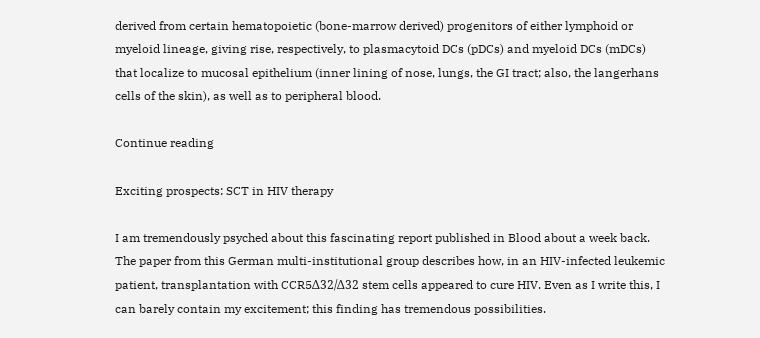derived from certain hematopoietic (bone-marrow derived) progenitors of either lymphoid or myeloid lineage, giving rise, respectively, to plasmacytoid DCs (pDCs) and myeloid DCs (mDCs) that localize to mucosal epithelium (inner lining of nose, lungs, the GI tract; also, the langerhans cells of the skin), as well as to peripheral blood.

Continue reading

Exciting prospects: SCT in HIV therapy

I am tremendously psyched about this fascinating report published in Blood about a week back. The paper from this German multi-institutional group describes how, in an HIV-infected leukemic patient, transplantation with CCR5Δ32/Δ32 stem cells appeared to cure HIV. Even as I write this, I can barely contain my excitement; this finding has tremendous possibilities.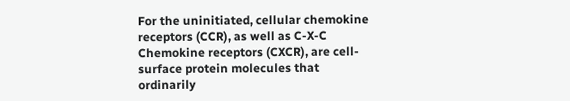For the uninitiated, cellular chemokine receptors (CCR), as well as C-X-C Chemokine receptors (CXCR), are cell-surface protein molecules that ordinarily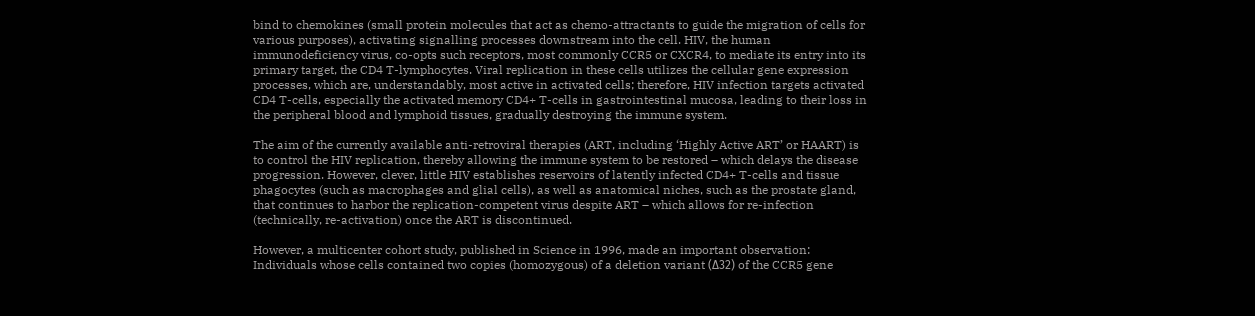bind to chemokines (small protein molecules that act as chemo-attractants to guide the migration of cells for various purposes), activating signalling processes downstream into the cell. HIV, the human immunodeficiency virus, co-opts such receptors, most commonly CCR5 or CXCR4, to mediate its entry into its primary target, the CD4 T-lymphocytes. Viral replication in these cells utilizes the cellular gene expression processes, which are, understandably, most active in activated cells; therefore, HIV infection targets activated CD4 T-cells, especially the activated memory CD4+ T-cells in gastrointestinal mucosa, leading to their loss in the peripheral blood and lymphoid tissues, gradually destroying the immune system.

The aim of the currently available anti-retroviral therapies (ART, including ‘Highly Active ART’ or HAART) is to control the HIV replication, thereby allowing the immune system to be restored – which delays the disease progression. However, clever, little HIV establishes reservoirs of latently infected CD4+ T-cells and tissue phagocytes (such as macrophages and glial cells), as well as anatomical niches, such as the prostate gland, that continues to harbor the replication-competent virus despite ART – which allows for re-infection (technically, re-activation) once the ART is discontinued.

However, a multicenter cohort study, published in Science in 1996, made an important observation: Individuals whose cells contained two copies (homozygous) of a deletion variant (Δ32) of the CCR5 gene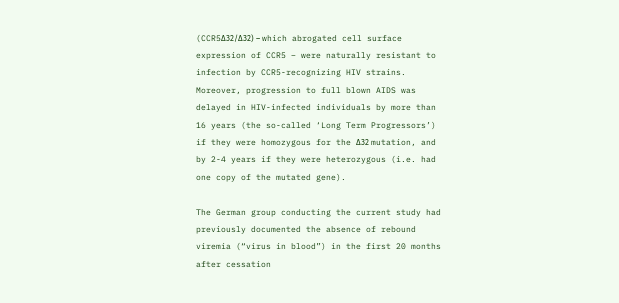(CCR5Δ32/Δ32) – which abrogated cell surface expression of CCR5 – were naturally resistant to infection by CCR5-recognizing HIV strains. Moreover, progression to full blown AIDS was delayed in HIV-infected individuals by more than 16 years (the so-called ‘Long Term Progressors’) if they were homozygous for the Δ32 mutation, and by 2-4 years if they were heterozygous (i.e. had one copy of the mutated gene).

The German group conducting the current study had previously documented the absence of rebound viremia (“virus in blood”) in the first 20 months after cessation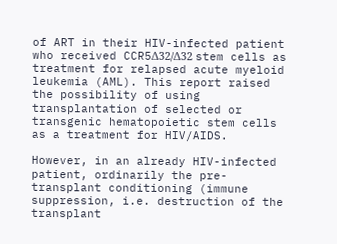of ART in their HIV-infected patient who received CCR5Δ32/Δ32 stem cells as treatment for relapsed acute myeloid leukemia (AML). This report raised the possibility of using transplantation of selected or transgenic hematopoietic stem cells as a treatment for HIV/AIDS.

However, in an already HIV-infected patient, ordinarily the pre-transplant conditioning (immune suppression, i.e. destruction of the transplant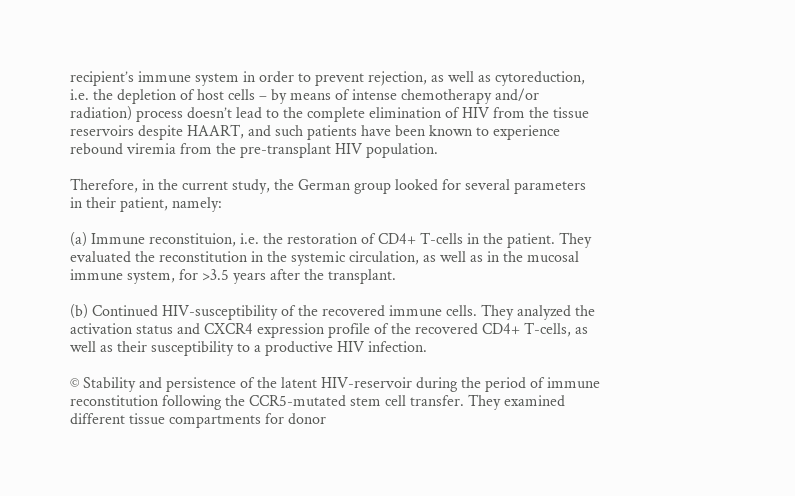recipient’s immune system in order to prevent rejection, as well as cytoreduction, i.e. the depletion of host cells – by means of intense chemotherapy and/or radiation) process doesn’t lead to the complete elimination of HIV from the tissue reservoirs despite HAART, and such patients have been known to experience rebound viremia from the pre-transplant HIV population.

Therefore, in the current study, the German group looked for several parameters in their patient, namely:

(a) Immune reconstituion, i.e. the restoration of CD4+ T-cells in the patient. They evaluated the reconstitution in the systemic circulation, as well as in the mucosal immune system, for >3.5 years after the transplant.

(b) Continued HIV-susceptibility of the recovered immune cells. They analyzed the activation status and CXCR4 expression profile of the recovered CD4+ T-cells, as well as their susceptibility to a productive HIV infection.

© Stability and persistence of the latent HIV-reservoir during the period of immune reconstitution following the CCR5-mutated stem cell transfer. They examined different tissue compartments for donor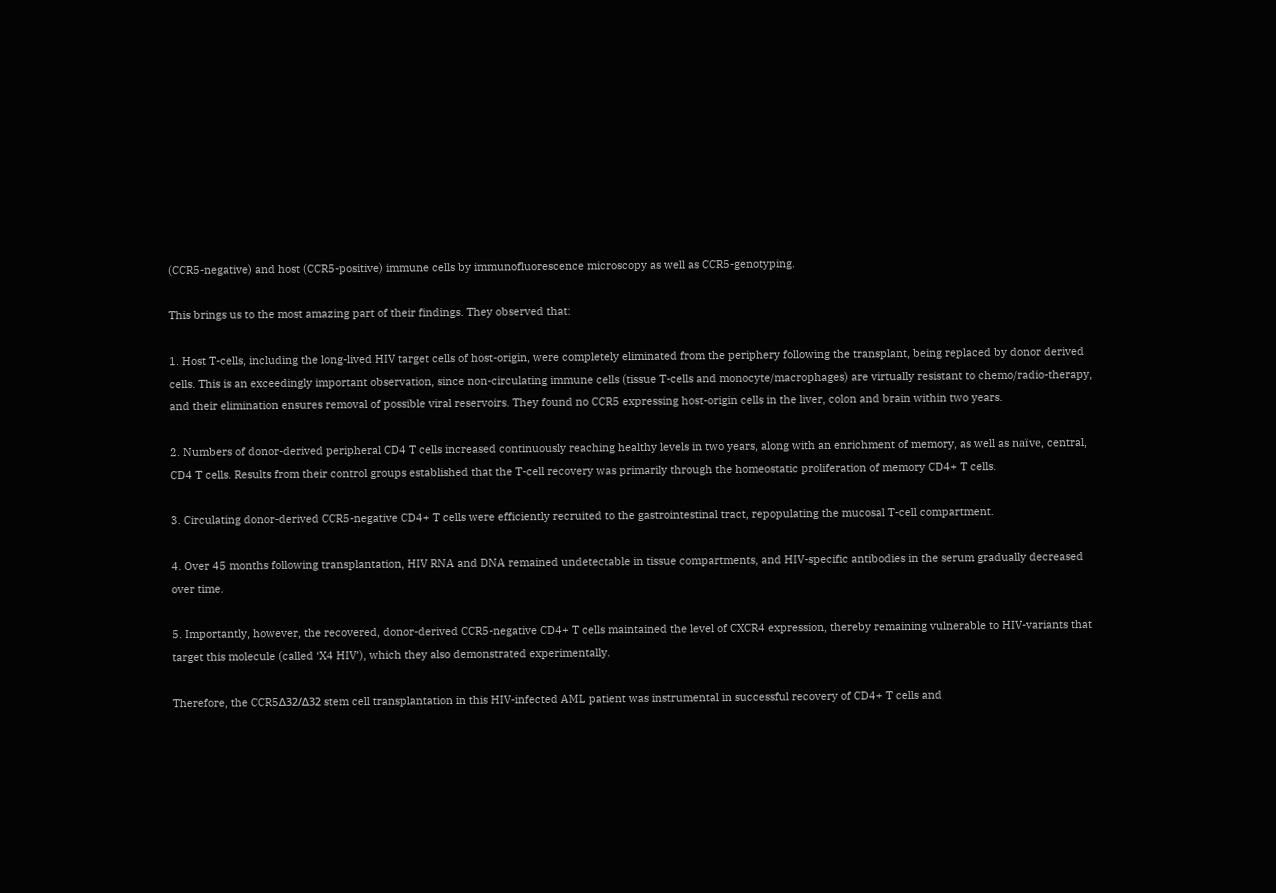(CCR5-negative) and host (CCR5-positive) immune cells by immunofluorescence microscopy as well as CCR5-genotyping.

This brings us to the most amazing part of their findings. They observed that:

1. Host T-cells, including the long-lived HIV target cells of host-origin, were completely eliminated from the periphery following the transplant, being replaced by donor derived cells. This is an exceedingly important observation, since non-circulating immune cells (tissue T-cells and monocyte/macrophages) are virtually resistant to chemo/radio-therapy, and their elimination ensures removal of possible viral reservoirs. They found no CCR5 expressing host-origin cells in the liver, colon and brain within two years.

2. Numbers of donor-derived peripheral CD4 T cells increased continuously reaching healthy levels in two years, along with an enrichment of memory, as well as naïve, central, CD4 T cells. Results from their control groups established that the T-cell recovery was primarily through the homeostatic proliferation of memory CD4+ T cells.

3. Circulating donor-derived CCR5-negative CD4+ T cells were efficiently recruited to the gastrointestinal tract, repopulating the mucosal T-cell compartment.

4. Over 45 months following transplantation, HIV RNA and DNA remained undetectable in tissue compartments, and HIV-specific antibodies in the serum gradually decreased over time.

5. Importantly, however, the recovered, donor-derived CCR5-negative CD4+ T cells maintained the level of CXCR4 expression, thereby remaining vulnerable to HIV-variants that target this molecule (called ‘X4 HIV’), which they also demonstrated experimentally.

Therefore, the CCR5Δ32/Δ32 stem cell transplantation in this HIV-infected AML patient was instrumental in successful recovery of CD4+ T cells and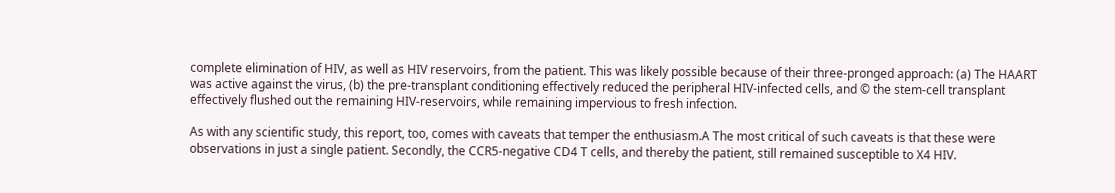complete elimination of HIV, as well as HIV reservoirs, from the patient. This was likely possible because of their three-pronged approach: (a) The HAART was active against the virus, (b) the pre-transplant conditioning effectively reduced the peripheral HIV-infected cells, and © the stem-cell transplant effectively flushed out the remaining HIV-reservoirs, while remaining impervious to fresh infection.

As with any scientific study, this report, too, comes with caveats that temper the enthusiasm.A The most critical of such caveats is that these were observations in just a single patient. Secondly, the CCR5-negative CD4 T cells, and thereby the patient, still remained susceptible to X4 HIV.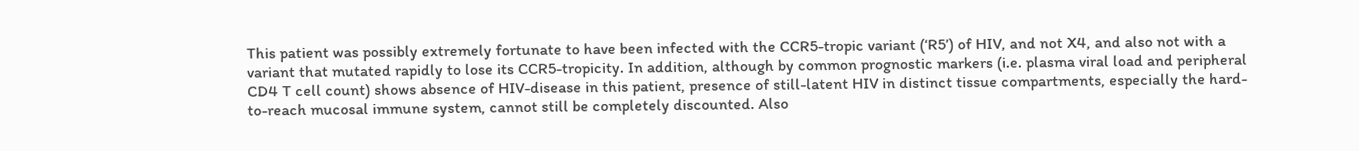This patient was possibly extremely fortunate to have been infected with the CCR5-tropic variant (‘R5’) of HIV, and not X4, and also not with a variant that mutated rapidly to lose its CCR5-tropicity. In addition, although by common prognostic markers (i.e. plasma viral load and peripheral CD4 T cell count) shows absence of HIV-disease in this patient, presence of still-latent HIV in distinct tissue compartments, especially the hard-to-reach mucosal immune system, cannot still be completely discounted. Also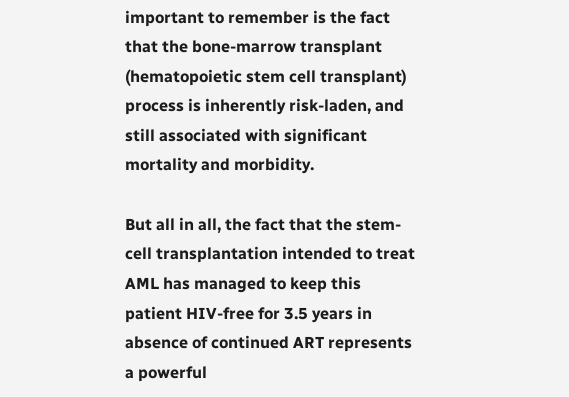important to remember is the fact that the bone-marrow transplant (hematopoietic stem cell transplant) process is inherently risk-laden, and still associated with significant mortality and morbidity.

But all in all, the fact that the stem-cell transplantation intended to treat AML has managed to keep this patient HIV-free for 3.5 years in absence of continued ART represents a powerful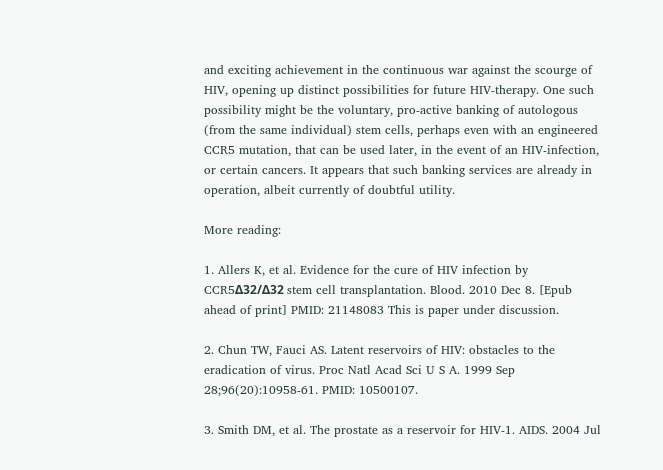and exciting achievement in the continuous war against the scourge of HIV, opening up distinct possibilities for future HIV-therapy. One such possibility might be the voluntary, pro-active banking of autologous (from the same individual) stem cells, perhaps even with an engineered CCR5 mutation, that can be used later, in the event of an HIV-infection, or certain cancers. It appears that such banking services are already in operation, albeit currently of doubtful utility.

More reading:

1. Allers K, et al. Evidence for the cure of HIV infection by CCR5Δ32/Δ32 stem cell transplantation. Blood. 2010 Dec 8. [Epub ahead of print] PMID: 21148083 This is paper under discussion.

2. Chun TW, Fauci AS. Latent reservoirs of HIV: obstacles to the eradication of virus. Proc Natl Acad Sci U S A. 1999 Sep 28;96(20):10958-61. PMID: 10500107.

3. Smith DM, et al. The prostate as a reservoir for HIV-1. AIDS. 2004 Jul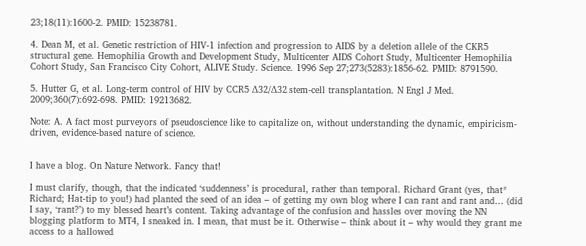23;18(11):1600-2. PMID: 15238781.

4. Dean M, et al. Genetic restriction of HIV-1 infection and progression to AIDS by a deletion allele of the CKR5 structural gene. Hemophilia Growth and Development Study, Multicenter AIDS Cohort Study, Multicenter Hemophilia Cohort Study, San Francisco City Cohort, ALIVE Study. Science. 1996 Sep 27;273(5283):1856-62. PMID: 8791590.

5. Hutter G, et al. Long-term control of HIV by CCR5 Δ32/Δ32 stem-cell transplantation. N Engl J Med. 2009;360(7):692-698. PMID: 19213682.

Note: A. A fact most purveyors of pseudoscience like to capitalize on, without understanding the dynamic, empiricism-driven, evidence-based nature of science.


I have a blog. On Nature Network. Fancy that!

I must clarify, though, that the indicated ‘suddenness’ is procedural, rather than temporal. Richard Grant (yes, that* Richard; Hat-tip to you!) had planted the seed of an idea – of getting my own blog where I can rant and rant and… (did I say, ‘rant?’) to my blessed heart’s content. Taking advantage of the confusion and hassles over moving the NN blogging platform to MT4, I sneaked in. I mean, that must be it. Otherwise – think about it – why would they grant me access to a hallowed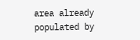area already populated by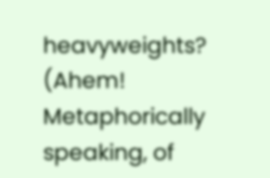heavyweights? (Ahem! Metaphorically speaking, of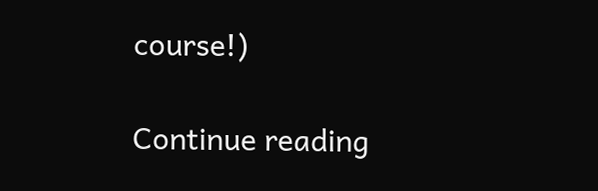course!)

Continue reading